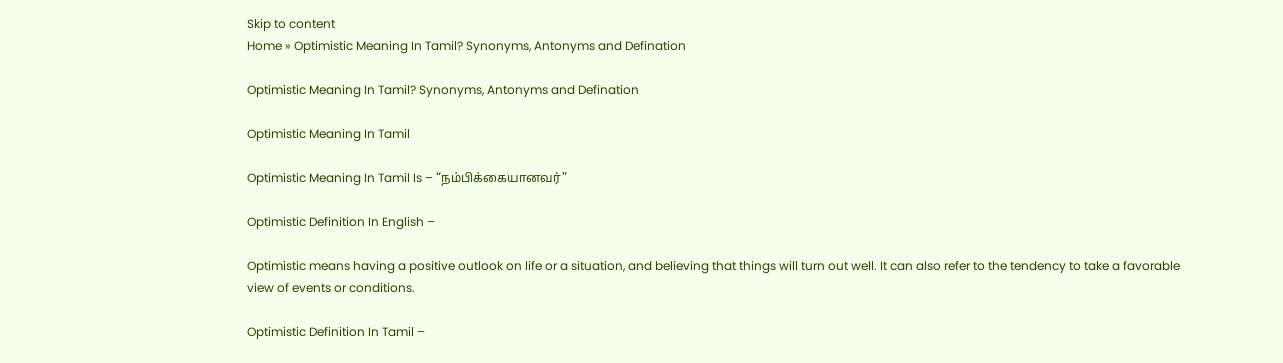Skip to content
Home » Optimistic Meaning In Tamil? Synonyms, Antonyms and Defination

Optimistic Meaning In Tamil? Synonyms, Antonyms and Defination

Optimistic Meaning In Tamil

Optimistic Meaning In Tamil Is – “நம்பிக்கையானவர்”

Optimistic Definition In English –

Optimistic means having a positive outlook on life or a situation, and believing that things will turn out well. It can also refer to the tendency to take a favorable view of events or conditions.

Optimistic Definition In Tamil –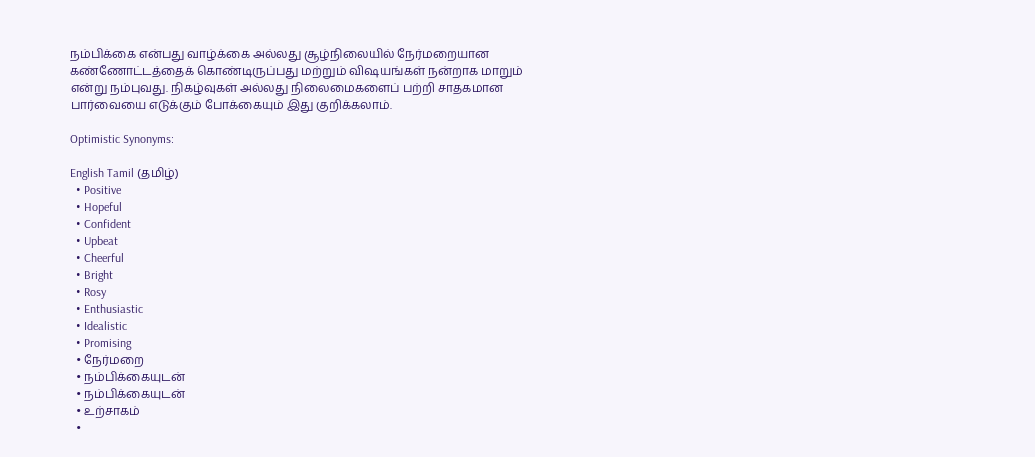நம்பிக்கை என்பது வாழ்க்கை அல்லது சூழ்நிலையில் நேர்மறையான கண்ணோட்டத்தைக் கொண்டிருப்பது மற்றும் விஷயங்கள் நன்றாக மாறும் என்று நம்புவது. நிகழ்வுகள் அல்லது நிலைமைகளைப் பற்றி சாதகமான பார்வையை எடுக்கும் போக்கையும் இது குறிக்கலாம்.

Optimistic Synonyms:

English Tamil (தமிழ்)
  • Positive
  • Hopeful
  • Confident
  • Upbeat
  • Cheerful
  • Bright
  • Rosy
  • Enthusiastic
  • Idealistic
  • Promising
  • நேர்மறை
  • நம்பிக்கையுடன்
  • நம்பிக்கையுடன்
  • உற்சாகம்
  •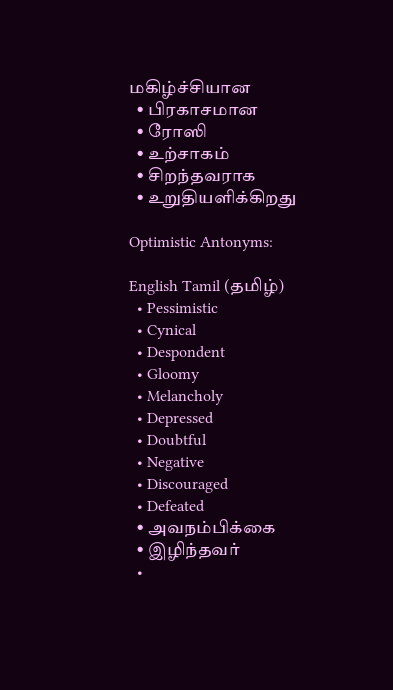மகிழ்ச்சியான
  • பிரகாசமான
  • ரோஸி
  • உற்சாகம்
  • சிறந்தவராக
  • உறுதியளிக்கிறது

Optimistic Antonyms:

English Tamil (தமிழ்)
  • Pessimistic
  • Cynical
  • Despondent
  • Gloomy
  • Melancholy
  • Depressed
  • Doubtful
  • Negative
  • Discouraged
  • Defeated
  • அவநம்பிக்கை
  • இழிந்தவர்
  •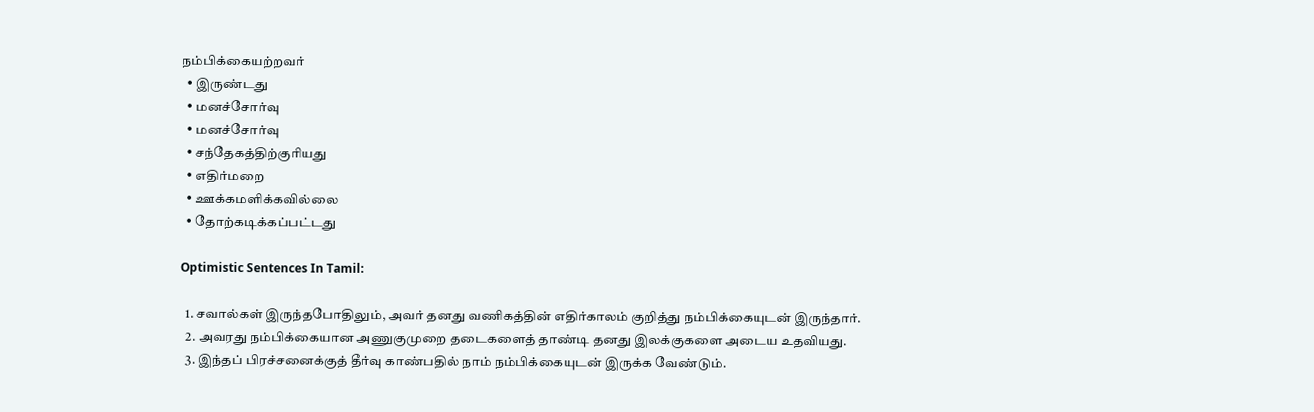நம்பிக்கையற்றவர்
  • இருண்டது
  • மனச்சோர்வு
  • மனச்சோர்வு
  • சந்தேகத்திற்குரியது
  • எதிர்மறை
  • ஊக்கமளிக்கவில்லை
  • தோற்கடிக்கப்பட்டது

Optimistic Sentences In Tamil:

  1. சவால்கள் இருந்தபோதிலும், அவர் தனது வணிகத்தின் எதிர்காலம் குறித்து நம்பிக்கையுடன் இருந்தார்.
  2. அவரது நம்பிக்கையான அணுகுமுறை தடைகளைத் தாண்டி தனது இலக்குகளை அடைய உதவியது.
  3. இந்தப் பிரச்சனைக்குத் தீர்வு காண்பதில் நாம் நம்பிக்கையுடன் இருக்க வேண்டும்.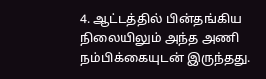4. ஆட்டத்தில் பின்தங்கிய நிலையிலும் அந்த அணி நம்பிக்கையுடன் இருந்தது.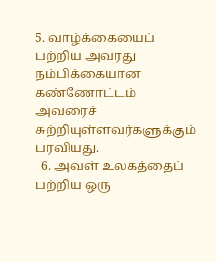5. வாழ்க்கையைப் பற்றிய அவரது நம்பிக்கையான கண்ணோட்டம் அவரைச் சுற்றியுள்ளவர்களுக்கும் பரவியது.
  6. அவள் உலகத்தைப் பற்றிய ஒரு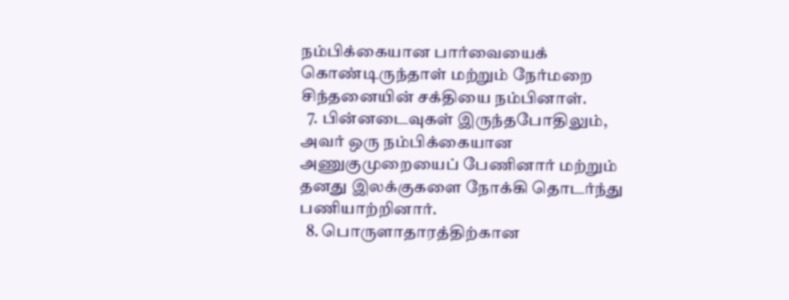நம்பிக்கையான பார்வையைக் கொண்டிருந்தாள் மற்றும் நேர்மறை சிந்தனையின் சக்தியை நம்பினாள்.
  7. பின்னடைவுகள் இருந்தபோதிலும், அவர் ஒரு நம்பிக்கையான அணுகுமுறையைப் பேணினார் மற்றும் தனது இலக்குகளை நோக்கி தொடர்ந்து பணியாற்றினார்.
  8. பொருளாதாரத்திற்கான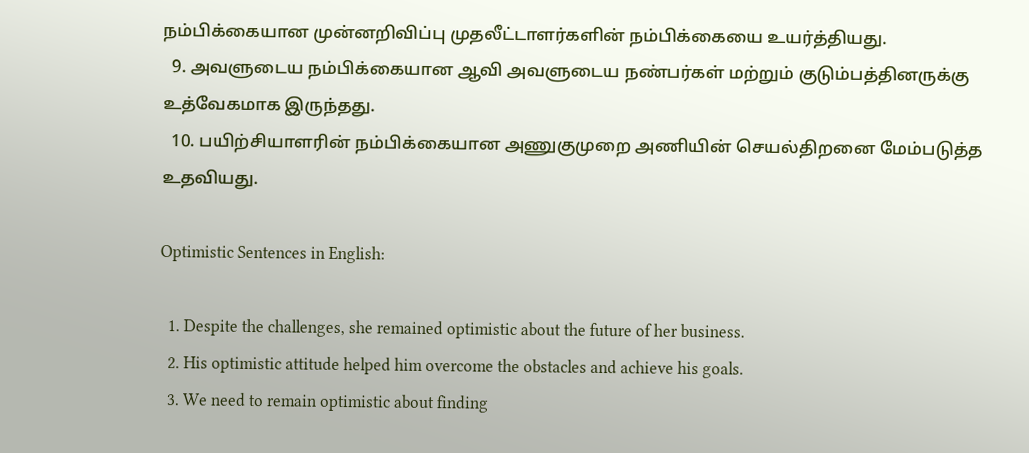நம்பிக்கையான முன்னறிவிப்பு முதலீட்டாளர்களின் நம்பிக்கையை உயர்த்தியது.
  9. அவளுடைய நம்பிக்கையான ஆவி அவளுடைய நண்பர்கள் மற்றும் குடும்பத்தினருக்கு உத்வேகமாக இருந்தது.
  10. பயிற்சியாளரின் நம்பிக்கையான அணுகுமுறை அணியின் செயல்திறனை மேம்படுத்த உதவியது.

Optimistic Sentences in English:

  1. Despite the challenges, she remained optimistic about the future of her business.
  2. His optimistic attitude helped him overcome the obstacles and achieve his goals.
  3. We need to remain optimistic about finding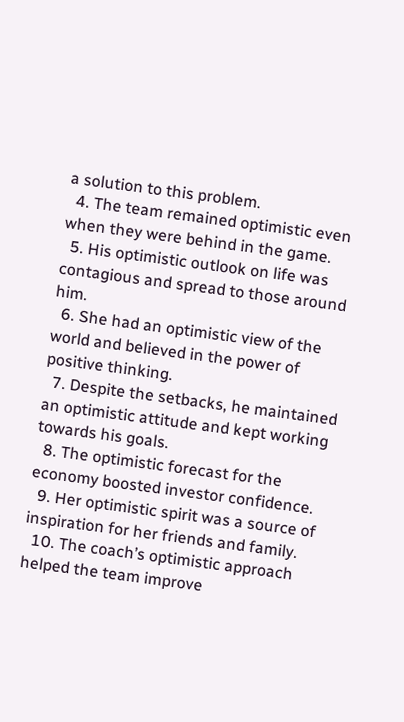a solution to this problem.
  4. The team remained optimistic even when they were behind in the game.
  5. His optimistic outlook on life was contagious and spread to those around him.
  6. She had an optimistic view of the world and believed in the power of positive thinking.
  7. Despite the setbacks, he maintained an optimistic attitude and kept working towards his goals.
  8. The optimistic forecast for the economy boosted investor confidence.
  9. Her optimistic spirit was a source of inspiration for her friends and family.
  10. The coach’s optimistic approach helped the team improve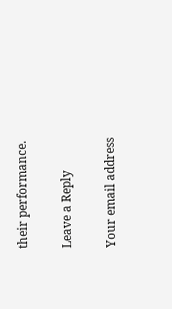their performance.

Leave a Reply

Your email address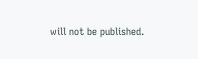will not be published.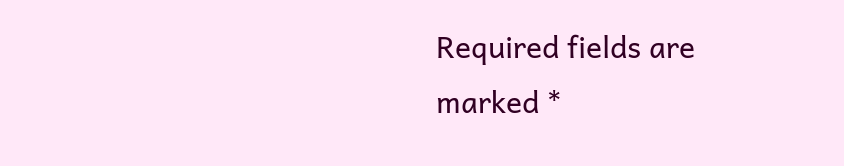Required fields are marked *